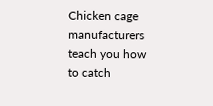Chicken cage manufacturers teach you how to catch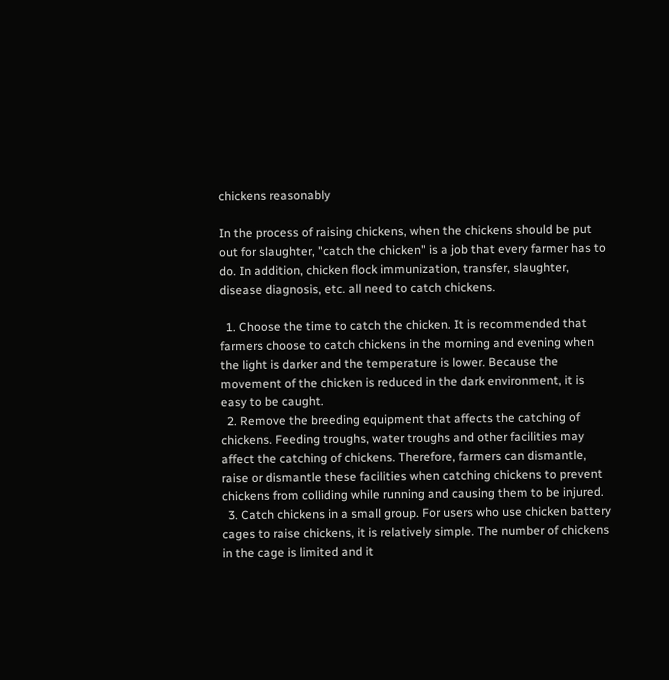chickens reasonably

In the process of raising chickens, when the chickens should be put out for slaughter, "catch the chicken" is a job that every farmer has to do. In addition, chicken flock immunization, transfer, slaughter, disease diagnosis, etc. all need to catch chickens.

  1. Choose the time to catch the chicken. It is recommended that farmers choose to catch chickens in the morning and evening when the light is darker and the temperature is lower. Because the movement of the chicken is reduced in the dark environment, it is easy to be caught.
  2. Remove the breeding equipment that affects the catching of chickens. Feeding troughs, water troughs and other facilities may affect the catching of chickens. Therefore, farmers can dismantle, raise or dismantle these facilities when catching chickens to prevent chickens from colliding while running and causing them to be injured.
  3. Catch chickens in a small group. For users who use chicken battery cages to raise chickens, it is relatively simple. The number of chickens in the cage is limited and it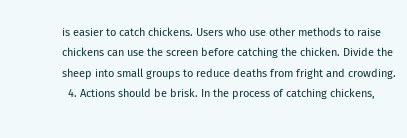is easier to catch chickens. Users who use other methods to raise chickens can use the screen before catching the chicken. Divide the sheep into small groups to reduce deaths from fright and crowding.
  4. Actions should be brisk. In the process of catching chickens,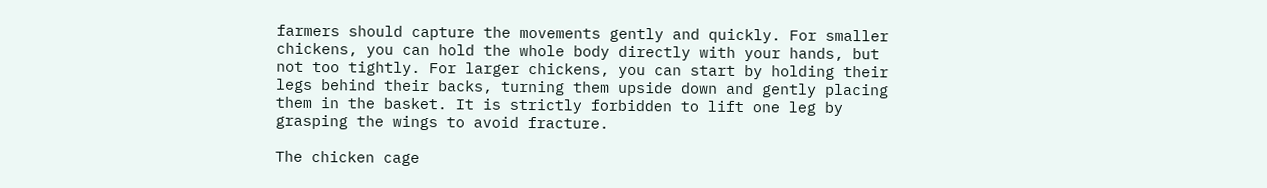farmers should capture the movements gently and quickly. For smaller chickens, you can hold the whole body directly with your hands, but not too tightly. For larger chickens, you can start by holding their legs behind their backs, turning them upside down and gently placing them in the basket. It is strictly forbidden to lift one leg by grasping the wings to avoid fracture.

The chicken cage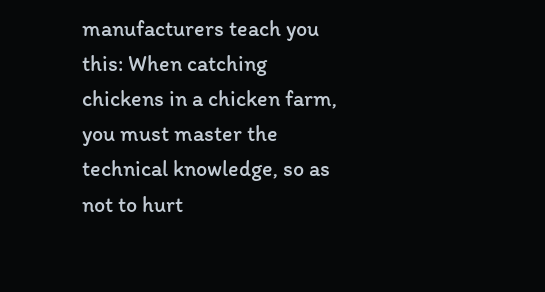manufacturers teach you this: When catching chickens in a chicken farm, you must master the technical knowledge, so as not to hurt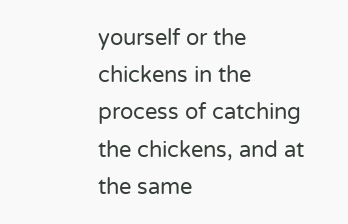yourself or the chickens in the process of catching the chickens, and at the same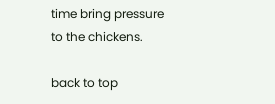time bring pressure to the chickens.

back to top